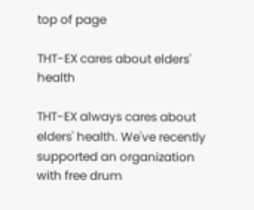top of page

THT-EX cares about elders' health

THT-EX always cares about elders' health. We've recently supported an organization with free drum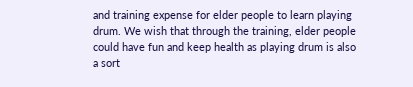and training expense for elder people to learn playing drum. We wish that through the training, elder people could have fun and keep health as playing drum is also a sort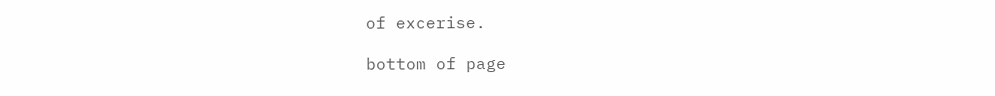of excerise.

bottom of page